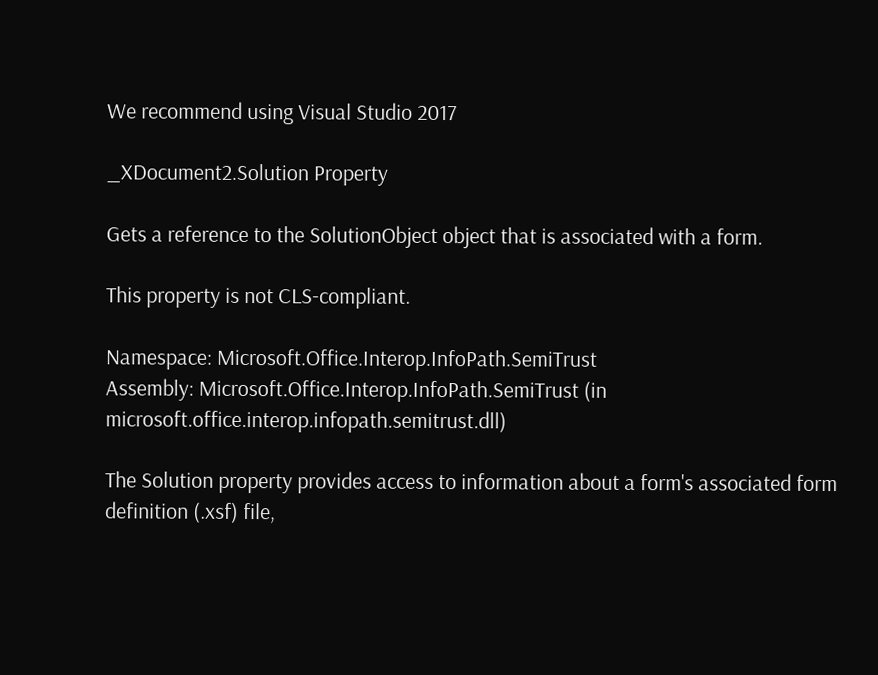We recommend using Visual Studio 2017

_XDocument2.Solution Property

Gets a reference to the SolutionObject object that is associated with a form.

This property is not CLS-compliant.

Namespace: Microsoft.Office.Interop.InfoPath.SemiTrust
Assembly: Microsoft.Office.Interop.InfoPath.SemiTrust (in microsoft.office.interop.infopath.semitrust.dll)

The Solution property provides access to information about a form's associated form definition (.xsf) file,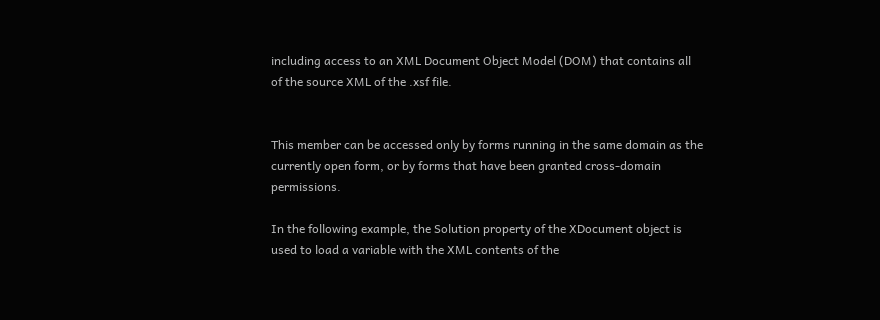including access to an XML Document Object Model (DOM) that contains all of the source XML of the .xsf file.


This member can be accessed only by forms running in the same domain as the currently open form, or by forms that have been granted cross-domain permissions.

In the following example, the Solution property of the XDocument object is used to load a variable with the XML contents of the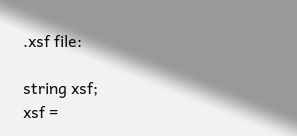.xsf file:

string xsf;
xsf =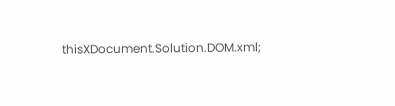thisXDocument.Solution.DOM.xml;